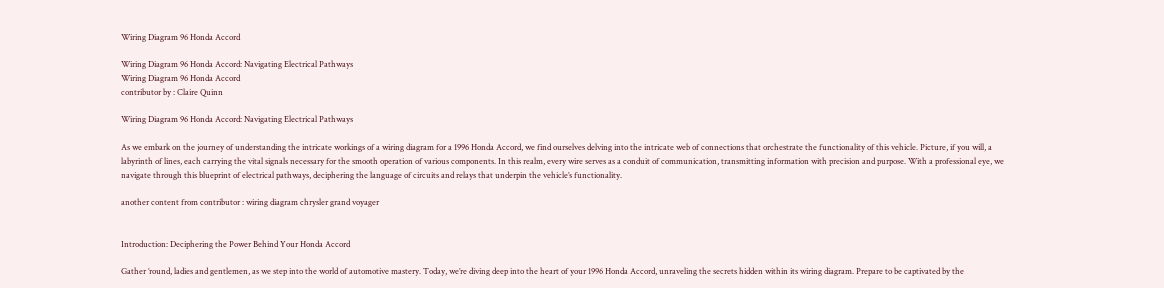Wiring Diagram 96 Honda Accord

Wiring Diagram 96 Honda Accord: Navigating Electrical Pathways
Wiring Diagram 96 Honda Accord
contributor by : Claire Quinn

Wiring Diagram 96 Honda Accord: Navigating Electrical Pathways

As we embark on the journey of understanding the intricate workings of a wiring diagram for a 1996 Honda Accord, we find ourselves delving into the intricate web of connections that orchestrate the functionality of this vehicle. Picture, if you will, a labyrinth of lines, each carrying the vital signals necessary for the smooth operation of various components. In this realm, every wire serves as a conduit of communication, transmitting information with precision and purpose. With a professional eye, we navigate through this blueprint of electrical pathways, deciphering the language of circuits and relays that underpin the vehicle’s functionality.

another content from contributor : wiring diagram chrysler grand voyager


Introduction: Deciphering the Power Behind Your Honda Accord

Gather ’round, ladies and gentlemen, as we step into the world of automotive mastery. Today, we’re diving deep into the heart of your 1996 Honda Accord, unraveling the secrets hidden within its wiring diagram. Prepare to be captivated by the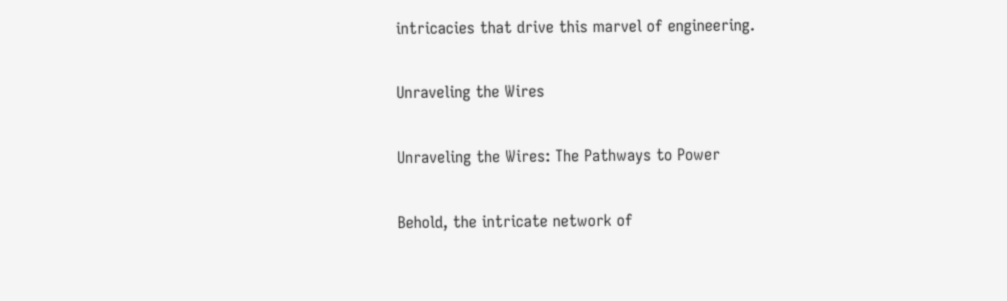intricacies that drive this marvel of engineering.

Unraveling the Wires

Unraveling the Wires: The Pathways to Power

Behold, the intricate network of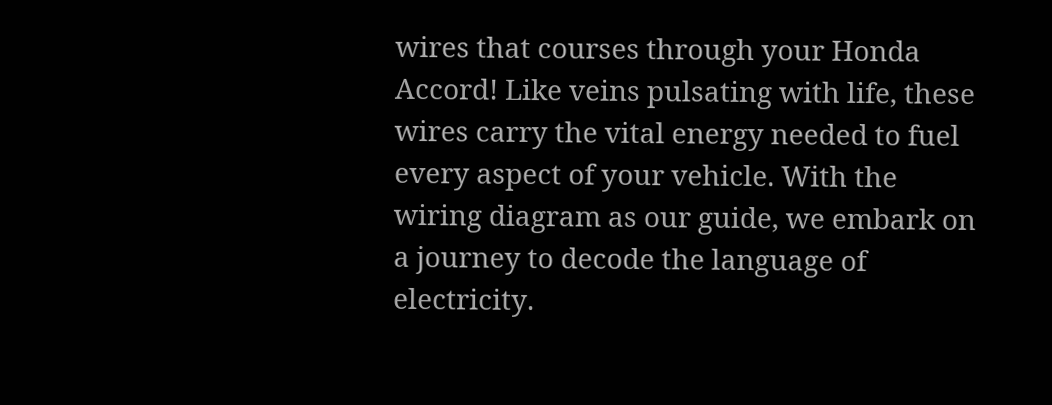wires that courses through your Honda Accord! Like veins pulsating with life, these wires carry the vital energy needed to fuel every aspect of your vehicle. With the wiring diagram as our guide, we embark on a journey to decode the language of electricity.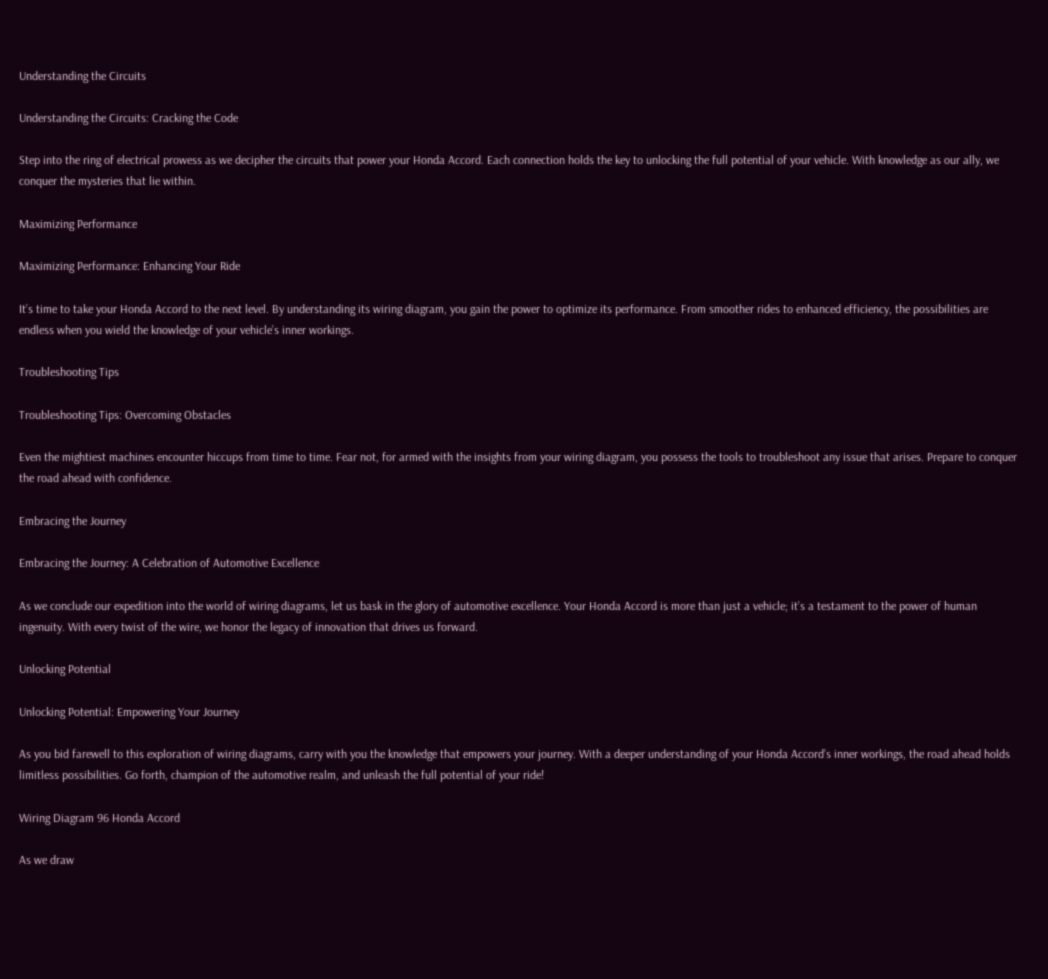Understanding the Circuits

Understanding the Circuits: Cracking the Code

Step into the ring of electrical prowess as we decipher the circuits that power your Honda Accord. Each connection holds the key to unlocking the full potential of your vehicle. With knowledge as our ally, we conquer the mysteries that lie within.

Maximizing Performance

Maximizing Performance: Enhancing Your Ride

It’s time to take your Honda Accord to the next level. By understanding its wiring diagram, you gain the power to optimize its performance. From smoother rides to enhanced efficiency, the possibilities are endless when you wield the knowledge of your vehicle’s inner workings.

Troubleshooting Tips

Troubleshooting Tips: Overcoming Obstacles

Even the mightiest machines encounter hiccups from time to time. Fear not, for armed with the insights from your wiring diagram, you possess the tools to troubleshoot any issue that arises. Prepare to conquer the road ahead with confidence.

Embracing the Journey

Embracing the Journey: A Celebration of Automotive Excellence

As we conclude our expedition into the world of wiring diagrams, let us bask in the glory of automotive excellence. Your Honda Accord is more than just a vehicle; it’s a testament to the power of human ingenuity. With every twist of the wire, we honor the legacy of innovation that drives us forward.

Unlocking Potential

Unlocking Potential: Empowering Your Journey

As you bid farewell to this exploration of wiring diagrams, carry with you the knowledge that empowers your journey. With a deeper understanding of your Honda Accord’s inner workings, the road ahead holds limitless possibilities. Go forth, champion of the automotive realm, and unleash the full potential of your ride!

Wiring Diagram 96 Honda Accord

As we draw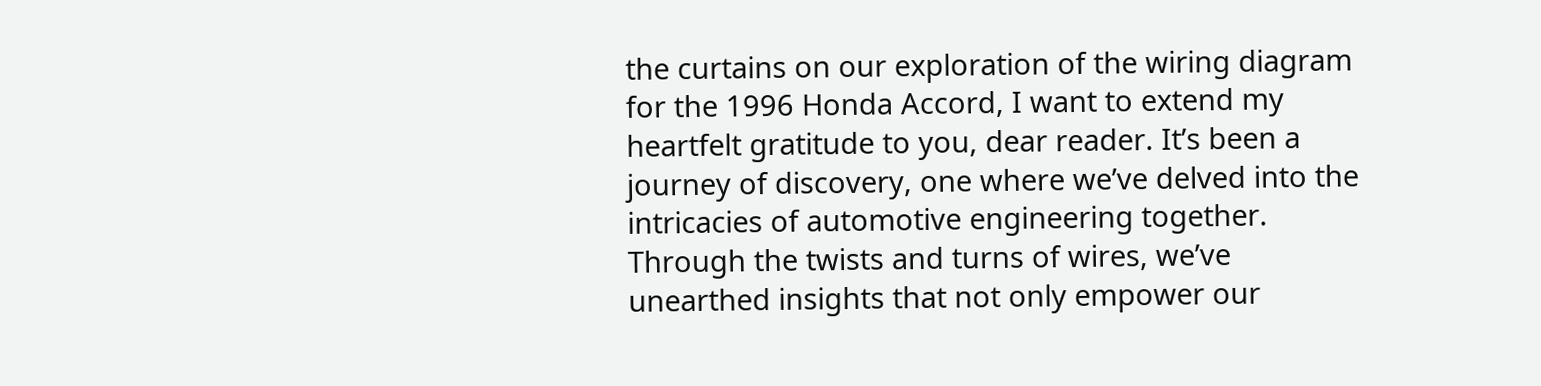the curtains on our exploration of the wiring diagram for the 1996 Honda Accord, I want to extend my heartfelt gratitude to you, dear reader. It’s been a journey of discovery, one where we’ve delved into the intricacies of automotive engineering together. Through the twists and turns of wires, we’ve unearthed insights that not only empower our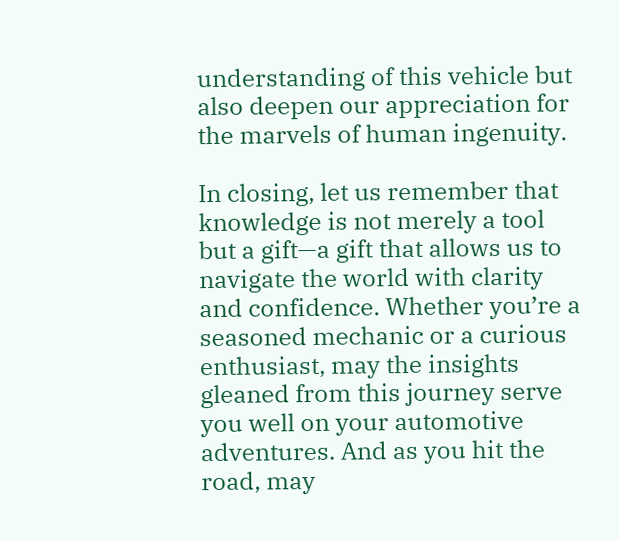understanding of this vehicle but also deepen our appreciation for the marvels of human ingenuity.

In closing, let us remember that knowledge is not merely a tool but a gift—a gift that allows us to navigate the world with clarity and confidence. Whether you’re a seasoned mechanic or a curious enthusiast, may the insights gleaned from this journey serve you well on your automotive adventures. And as you hit the road, may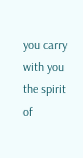you carry with you the spirit of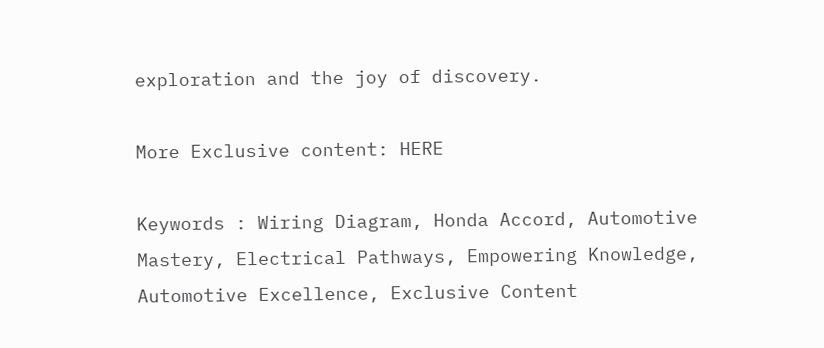exploration and the joy of discovery.

More Exclusive content: HERE

Keywords : Wiring Diagram, Honda Accord, Automotive Mastery, Electrical Pathways, Empowering Knowledge, Automotive Excellence, Exclusive Content